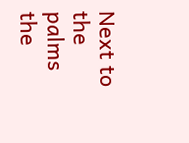Next to the palms the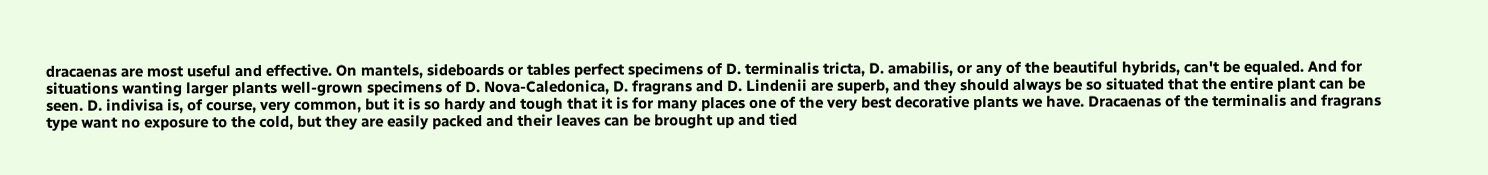dracaenas are most useful and effective. On mantels, sideboards or tables perfect specimens of D. terminalis tricta, D. amabilis, or any of the beautiful hybrids, can't be equaled. And for situations wanting larger plants well-grown specimens of D. Nova-Caledonica, D. fragrans and D. Lindenii are superb, and they should always be so situated that the entire plant can be seen. D. indivisa is, of course, very common, but it is so hardy and tough that it is for many places one of the very best decorative plants we have. Dracaenas of the terminalis and fragrans type want no exposure to the cold, but they are easily packed and their leaves can be brought up and tied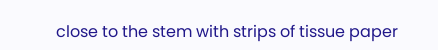close to the stem with strips of tissue paper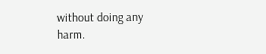without doing any harm.